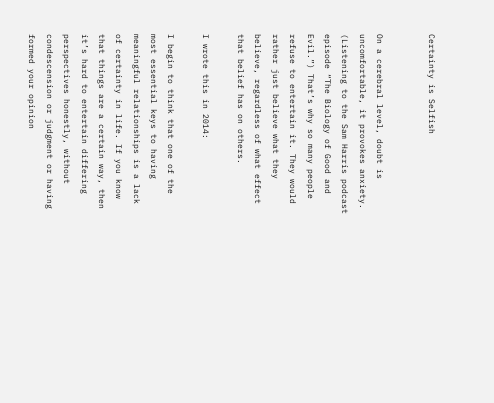Certainty is Selfish


On a cerebral level, doubt is uncomfortable, it provokes anxiety. (Listening to the Sam Harris podcast episode “The Biology of Good and Evil.”) That’s why so many people refuse to entertain it. They would rather just believe what they believe, regardless of what effect that belief has on others.

I wrote this in 2014:

I begin to think that one of the most essential keys to having meaningful relationships is a lack of certainty in life. If you know that things are a certain way, then it’s hard to entertain differing perspectives honestly, without condescension or judgment or having formed your opinion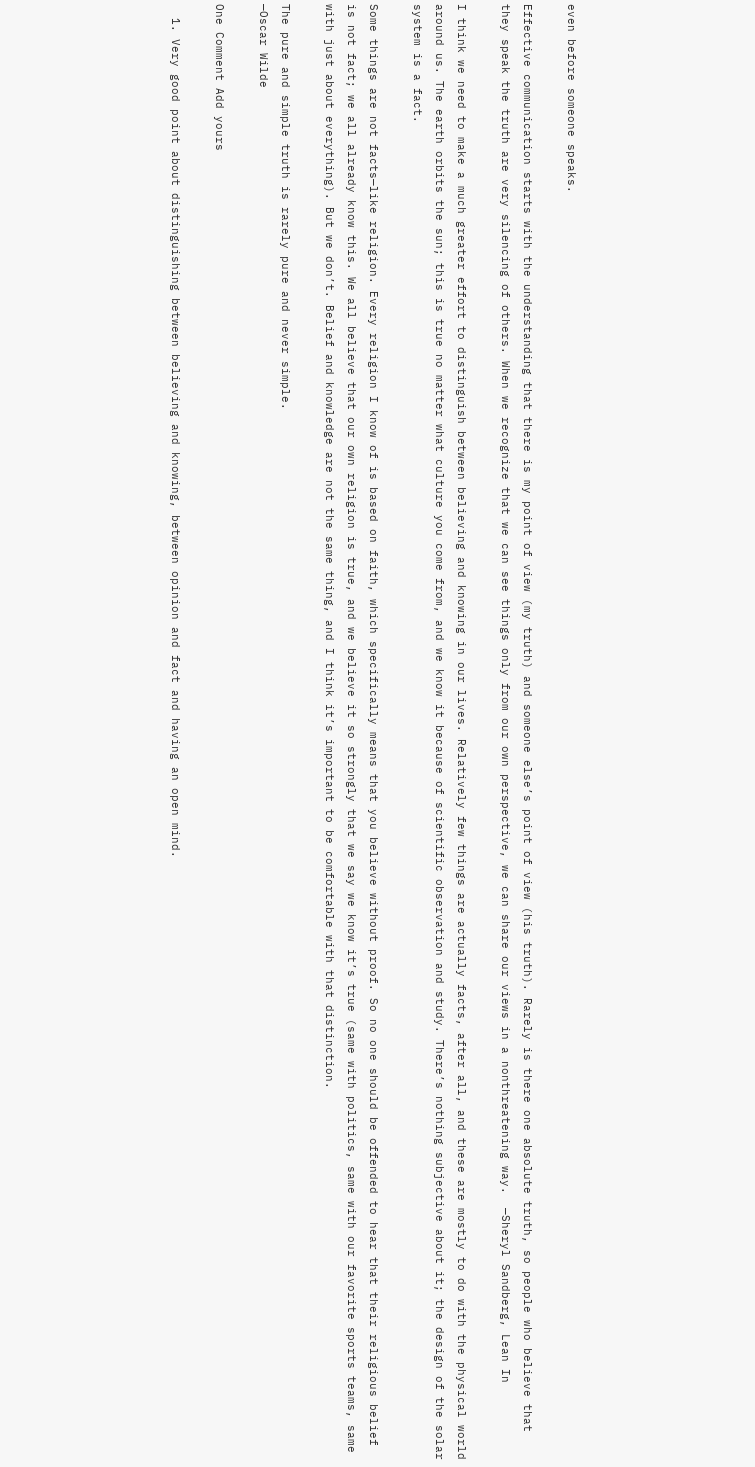even before someone speaks.

Effective communication starts with the understanding that there is my point of view (my truth) and someone else’s point of view (his truth). Rarely is there one absolute truth, so people who believe that they speak the truth are very silencing of others. When we recognize that we can see things only from our own perspective, we can share our views in a nonthreatening way.  —Sheryl Sandberg, Lean In

I think we need to make a much greater effort to distinguish between believing and knowing in our lives. Relatively few things are actually facts, after all, and these are mostly to do with the physical world around us. The earth orbits the sun; this is true no matter what culture you come from, and we know it because of scientific observation and study. There’s nothing subjective about it; the design of the solar system is a fact.

Some things are not facts—like religion. Every religion I know of is based on faith, which specifically means that you believe without proof. So no one should be offended to hear that their religious belief is not fact; we all already know this. We all believe that our own religion is true, and we believe it so strongly that we say we know it’s true (same with politics, same with our favorite sports teams, same with just about everything). But we don’t. Belief and knowledge are not the same thing, and I think it’s important to be comfortable with that distinction.

The pure and simple truth is rarely pure and never simple.
—Oscar Wilde

One Comment Add yours

  1. Very good point about distinguishing between believing and knowing, between opinion and fact and having an open mind.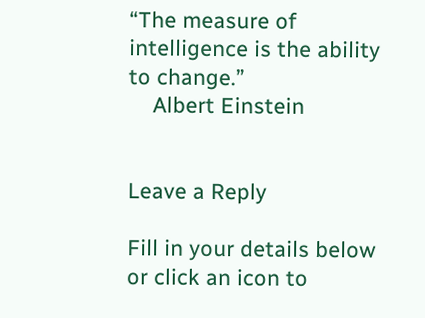“The measure of intelligence is the ability to change.”
    Albert Einstein


Leave a Reply

Fill in your details below or click an icon to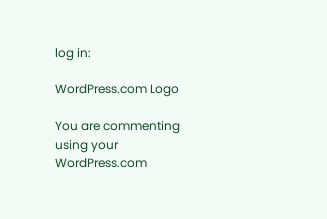log in:

WordPress.com Logo

You are commenting using your WordPress.com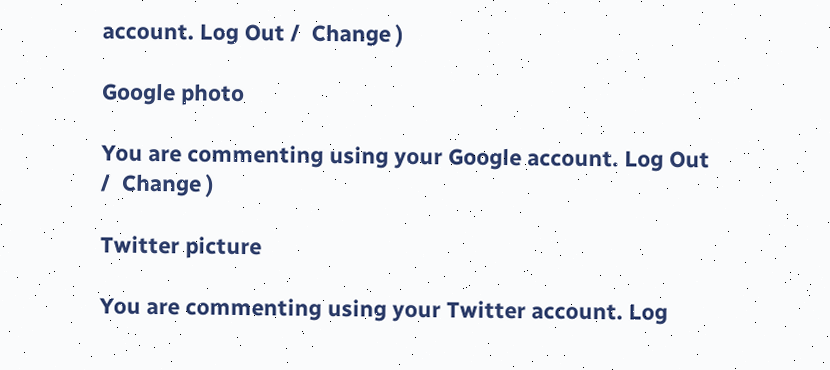account. Log Out /  Change )

Google photo

You are commenting using your Google account. Log Out /  Change )

Twitter picture

You are commenting using your Twitter account. Log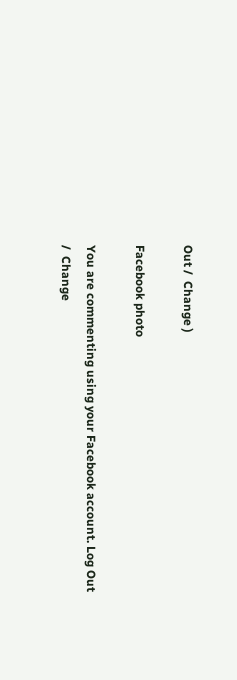Out /  Change )

Facebook photo

You are commenting using your Facebook account. Log Out /  Change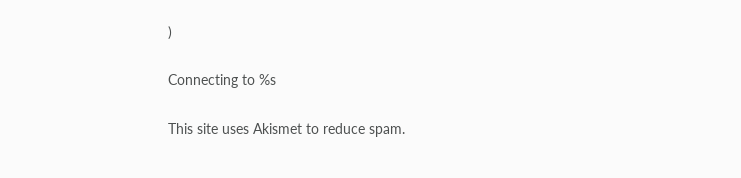)

Connecting to %s

This site uses Akismet to reduce spam.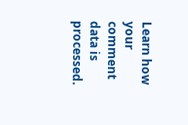Learn how your comment data is processed.